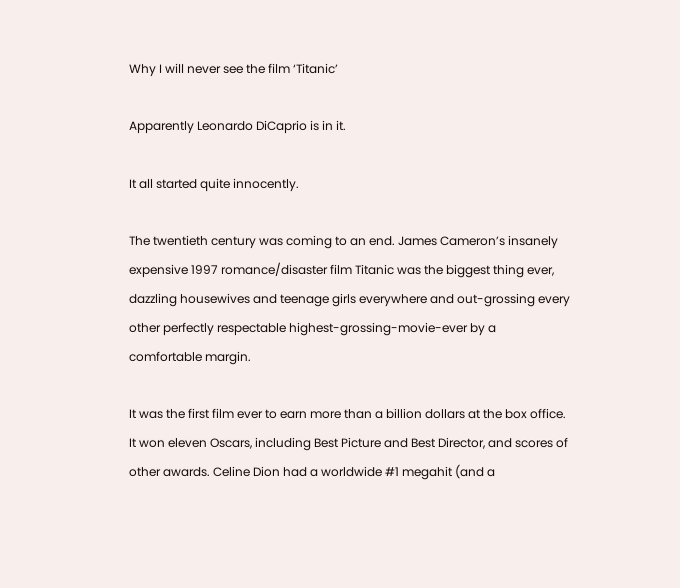Why I will never see the film ‘Titanic’

Apparently Leonardo DiCaprio is in it.

It all started quite innocently.

The twentieth century was coming to an end. James Cameron’s insanely expensive 1997 romance/disaster film Titanic was the biggest thing ever, dazzling housewives and teenage girls everywhere and out-grossing every other perfectly respectable highest-grossing-movie-ever by a comfortable margin.

It was the first film ever to earn more than a billion dollars at the box office. It won eleven Oscars, including Best Picture and Best Director, and scores of other awards. Celine Dion had a worldwide #1 megahit (and a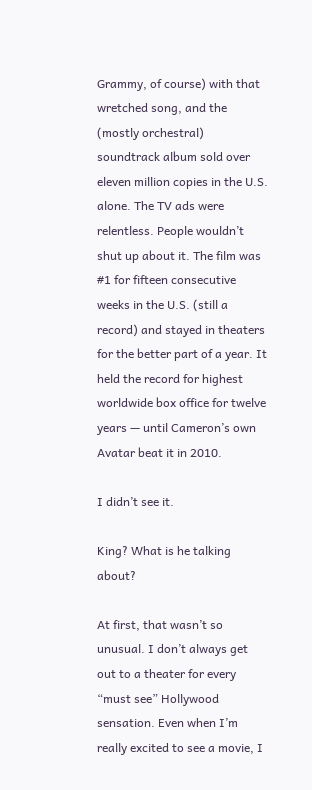Grammy, of course) with that wretched song, and the (mostly orchestral) soundtrack album sold over eleven million copies in the U.S. alone. The TV ads were relentless. People wouldn’t shut up about it. The film was #1 for fifteen consecutive weeks in the U.S. (still a record) and stayed in theaters for the better part of a year. It held the record for highest worldwide box office for twelve years — until Cameron’s own Avatar beat it in 2010.

I didn’t see it.

King? What is he talking about?

At first, that wasn’t so unusual. I don’t always get out to a theater for every “must see” Hollywood sensation. Even when I’m really excited to see a movie, I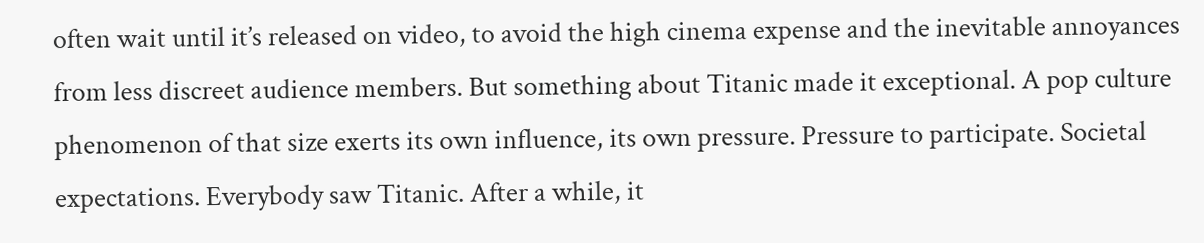often wait until it’s released on video, to avoid the high cinema expense and the inevitable annoyances from less discreet audience members. But something about Titanic made it exceptional. A pop culture phenomenon of that size exerts its own influence, its own pressure. Pressure to participate. Societal expectations. Everybody saw Titanic. After a while, it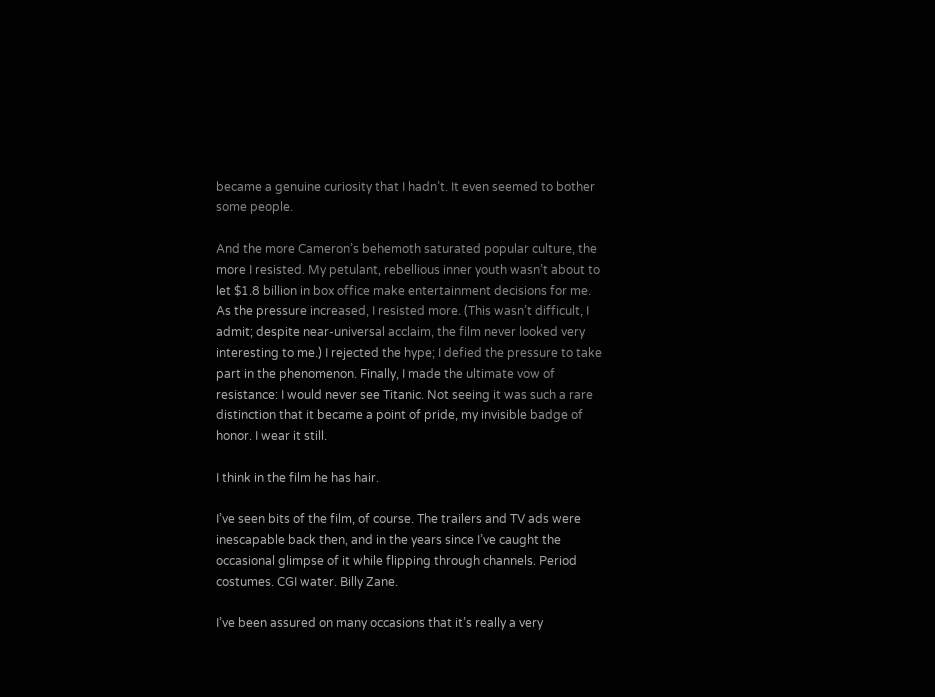became a genuine curiosity that I hadn’t. It even seemed to bother some people.

And the more Cameron’s behemoth saturated popular culture, the more I resisted. My petulant, rebellious inner youth wasn’t about to let $1.8 billion in box office make entertainment decisions for me. As the pressure increased, I resisted more. (This wasn’t difficult, I admit; despite near-universal acclaim, the film never looked very interesting to me.) I rejected the hype; I defied the pressure to take part in the phenomenon. Finally, I made the ultimate vow of resistance: I would never see Titanic. Not seeing it was such a rare distinction that it became a point of pride, my invisible badge of honor. I wear it still.

I think in the film he has hair.

I’ve seen bits of the film, of course. The trailers and TV ads were inescapable back then, and in the years since I’ve caught the occasional glimpse of it while flipping through channels. Period costumes. CGI water. Billy Zane.

I’ve been assured on many occasions that it’s really a very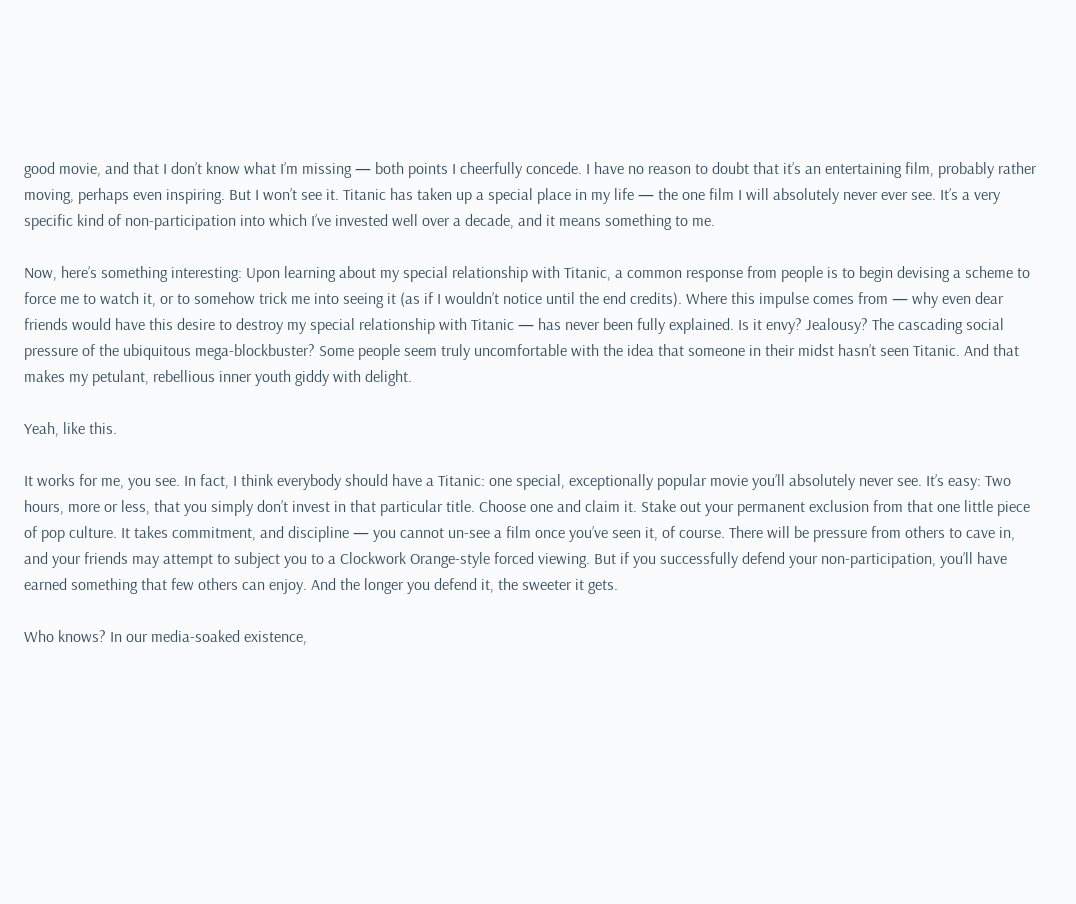good movie, and that I don’t know what I’m missing — both points I cheerfully concede. I have no reason to doubt that it’s an entertaining film, probably rather moving, perhaps even inspiring. But I won’t see it. Titanic has taken up a special place in my life — the one film I will absolutely never ever see. It’s a very specific kind of non-participation into which I’ve invested well over a decade, and it means something to me.

Now, here’s something interesting: Upon learning about my special relationship with Titanic, a common response from people is to begin devising a scheme to force me to watch it, or to somehow trick me into seeing it (as if I wouldn’t notice until the end credits). Where this impulse comes from — why even dear friends would have this desire to destroy my special relationship with Titanic — has never been fully explained. Is it envy? Jealousy? The cascading social pressure of the ubiquitous mega-blockbuster? Some people seem truly uncomfortable with the idea that someone in their midst hasn’t seen Titanic. And that makes my petulant, rebellious inner youth giddy with delight.

Yeah, like this.

It works for me, you see. In fact, I think everybody should have a Titanic: one special, exceptionally popular movie you’ll absolutely never see. It’s easy: Two hours, more or less, that you simply don’t invest in that particular title. Choose one and claim it. Stake out your permanent exclusion from that one little piece of pop culture. It takes commitment, and discipline — you cannot un-see a film once you’ve seen it, of course. There will be pressure from others to cave in, and your friends may attempt to subject you to a Clockwork Orange-style forced viewing. But if you successfully defend your non-participation, you’ll have earned something that few others can enjoy. And the longer you defend it, the sweeter it gets.

Who knows? In our media-soaked existence,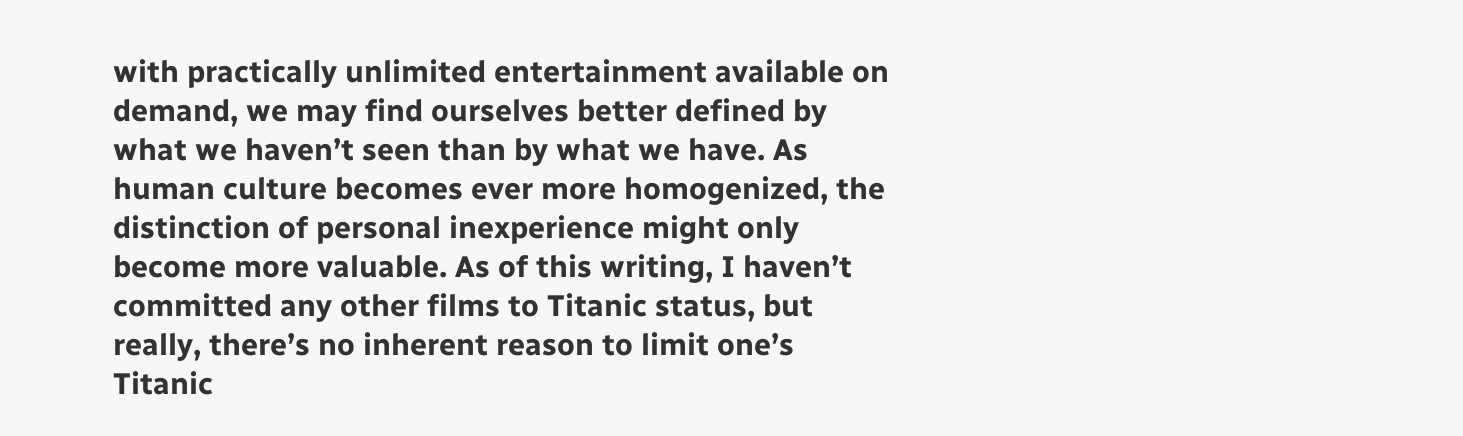with practically unlimited entertainment available on demand, we may find ourselves better defined by what we haven’t seen than by what we have. As human culture becomes ever more homogenized, the distinction of personal inexperience might only become more valuable. As of this writing, I haven’t committed any other films to Titanic status, but really, there’s no inherent reason to limit one’s Titanic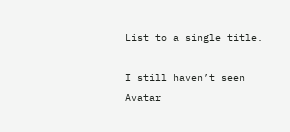List to a single title.

I still haven’t seen Avatar